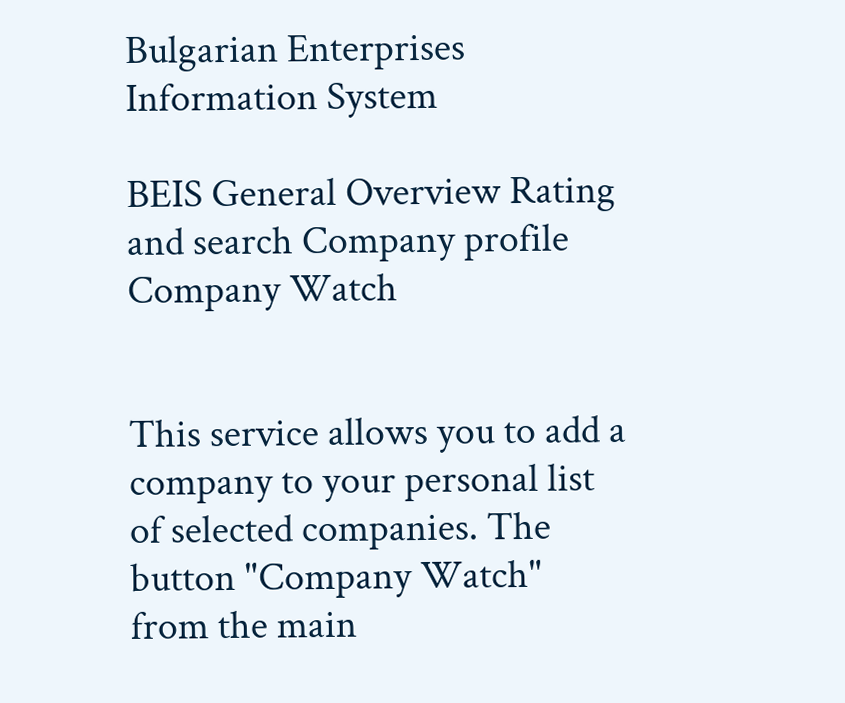Bulgarian Enterprises Information System

BEIS General Overview Rating and search Company profile Company Watch


This service allows you to add a company to your personal list of selected companies. The button "Company Watch" from the main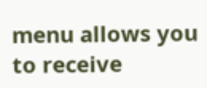menu allows you to receive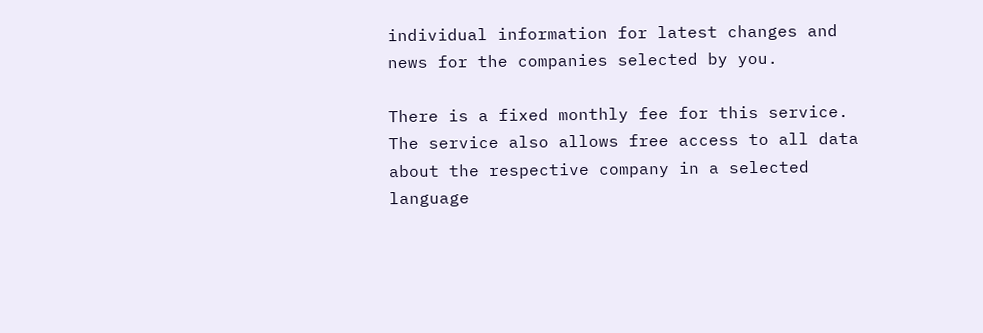individual information for latest changes and news for the companies selected by you.

There is a fixed monthly fee for this service. The service also allows free access to all data about the respective company in a selected language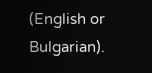(English or Bulgarian).